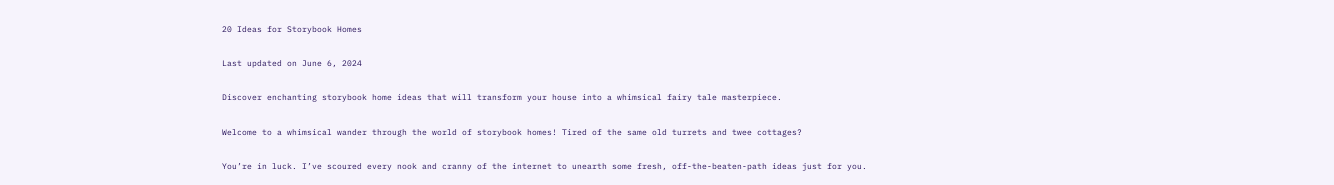20 Ideas for Storybook Homes

Last updated on June 6, 2024

Discover enchanting storybook home ideas that will transform your house into a whimsical fairy tale masterpiece.

Welcome to a whimsical wander through the world of storybook homes! Tired of the same old turrets and twee cottages?

You’re in luck. I’ve scoured every nook and cranny of the internet to unearth some fresh, off-the-beaten-path ideas just for you.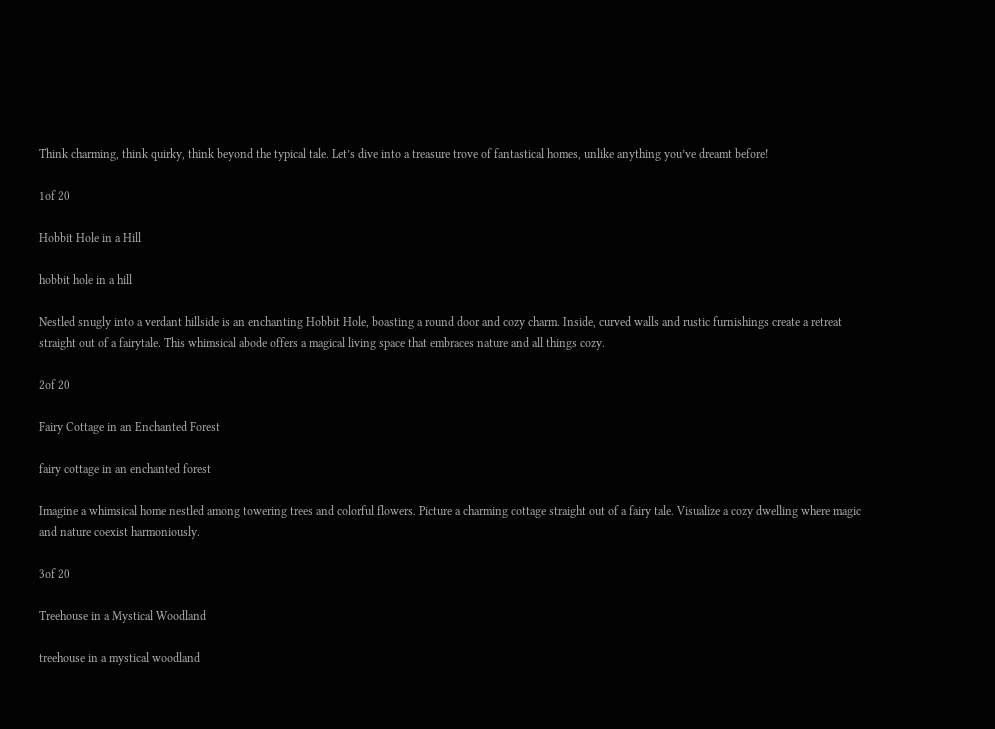Think charming, think quirky, think beyond the typical tale. Let’s dive into a treasure trove of fantastical homes, unlike anything you’ve dreamt before!

1of 20

Hobbit Hole in a Hill

hobbit hole in a hill

Nestled snugly into a verdant hillside is an enchanting Hobbit Hole, boasting a round door and cozy charm. Inside, curved walls and rustic furnishings create a retreat straight out of a fairytale. This whimsical abode offers a magical living space that embraces nature and all things cozy.

2of 20

Fairy Cottage in an Enchanted Forest

fairy cottage in an enchanted forest

Imagine a whimsical home nestled among towering trees and colorful flowers. Picture a charming cottage straight out of a fairy tale. Visualize a cozy dwelling where magic and nature coexist harmoniously.

3of 20

Treehouse in a Mystical Woodland

treehouse in a mystical woodland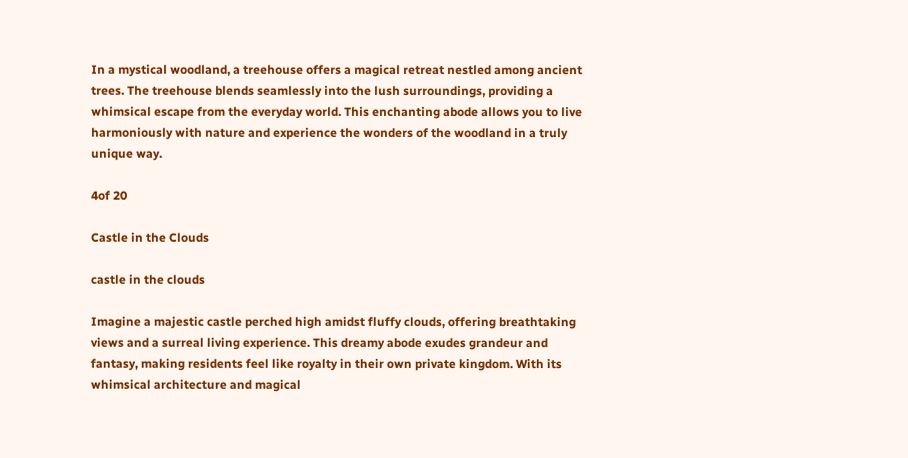In a mystical woodland, a treehouse offers a magical retreat nestled among ancient trees. The treehouse blends seamlessly into the lush surroundings, providing a whimsical escape from the everyday world. This enchanting abode allows you to live harmoniously with nature and experience the wonders of the woodland in a truly unique way.

4of 20

Castle in the Clouds

castle in the clouds

Imagine a majestic castle perched high amidst fluffy clouds, offering breathtaking views and a surreal living experience. This dreamy abode exudes grandeur and fantasy, making residents feel like royalty in their own private kingdom. With its whimsical architecture and magical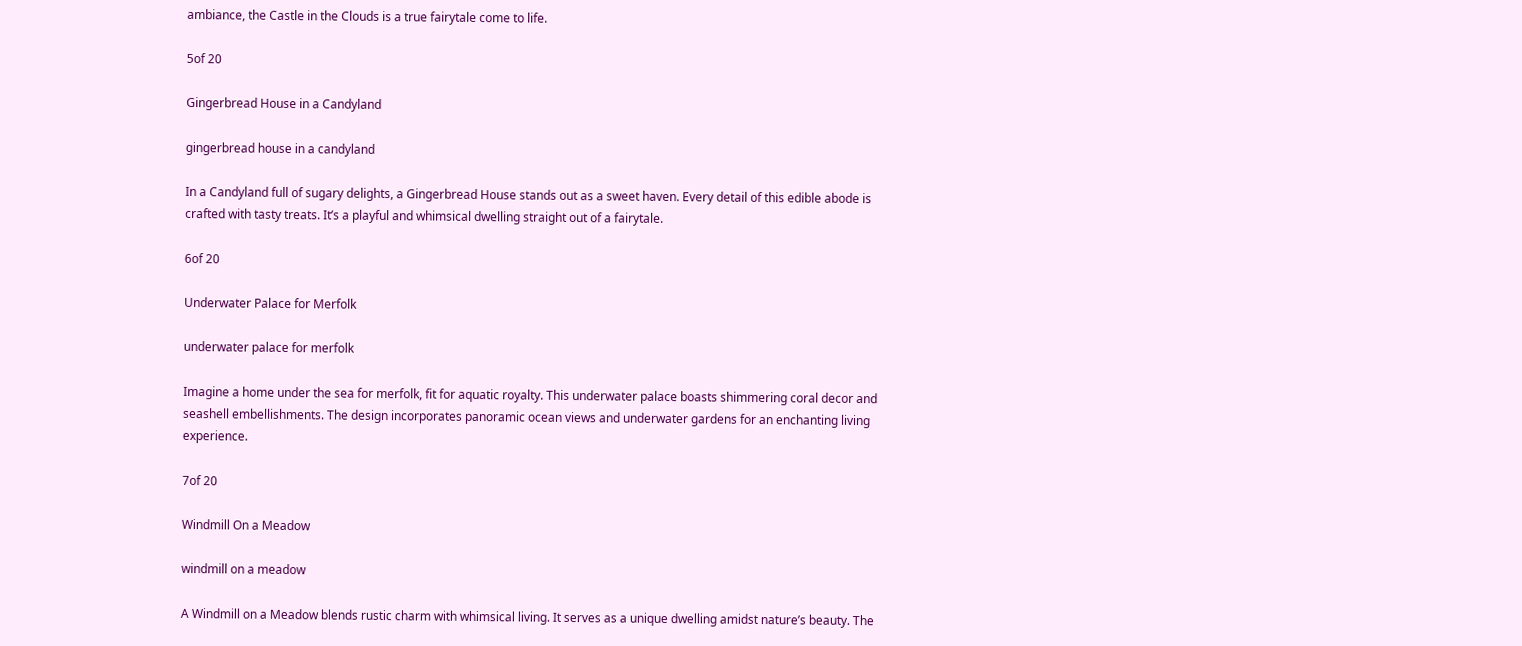ambiance, the Castle in the Clouds is a true fairytale come to life.

5of 20

Gingerbread House in a Candyland

gingerbread house in a candyland

In a Candyland full of sugary delights, a Gingerbread House stands out as a sweet haven. Every detail of this edible abode is crafted with tasty treats. It’s a playful and whimsical dwelling straight out of a fairytale.

6of 20

Underwater Palace for Merfolk

underwater palace for merfolk

Imagine a home under the sea for merfolk, fit for aquatic royalty. This underwater palace boasts shimmering coral decor and seashell embellishments. The design incorporates panoramic ocean views and underwater gardens for an enchanting living experience.

7of 20

Windmill On a Meadow

windmill on a meadow

A Windmill on a Meadow blends rustic charm with whimsical living. It serves as a unique dwelling amidst nature’s beauty. The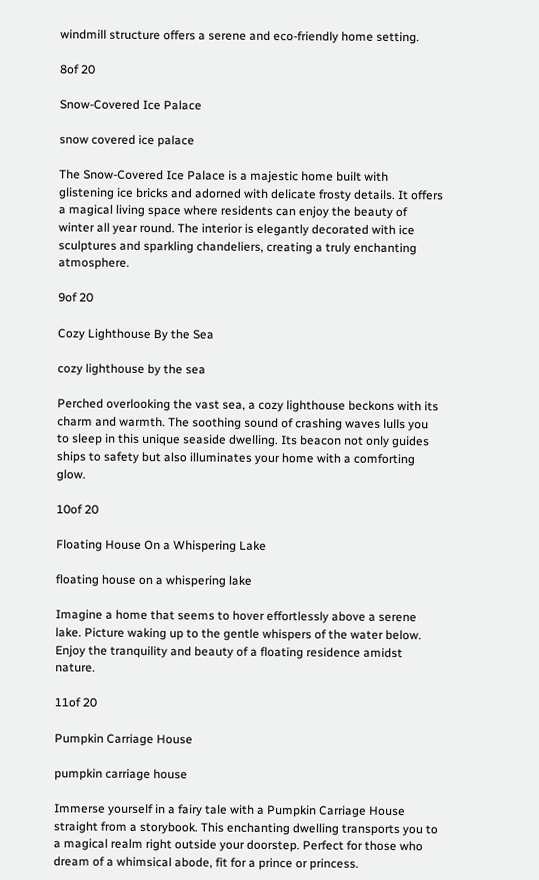windmill structure offers a serene and eco-friendly home setting.

8of 20

Snow-Covered Ice Palace

snow covered ice palace

The Snow-Covered Ice Palace is a majestic home built with glistening ice bricks and adorned with delicate frosty details. It offers a magical living space where residents can enjoy the beauty of winter all year round. The interior is elegantly decorated with ice sculptures and sparkling chandeliers, creating a truly enchanting atmosphere.

9of 20

Cozy Lighthouse By the Sea

cozy lighthouse by the sea

Perched overlooking the vast sea, a cozy lighthouse beckons with its charm and warmth. The soothing sound of crashing waves lulls you to sleep in this unique seaside dwelling. Its beacon not only guides ships to safety but also illuminates your home with a comforting glow.

10of 20

Floating House On a Whispering Lake

floating house on a whispering lake

Imagine a home that seems to hover effortlessly above a serene lake. Picture waking up to the gentle whispers of the water below. Enjoy the tranquility and beauty of a floating residence amidst nature.

11of 20

Pumpkin Carriage House

pumpkin carriage house

Immerse yourself in a fairy tale with a Pumpkin Carriage House straight from a storybook. This enchanting dwelling transports you to a magical realm right outside your doorstep. Perfect for those who dream of a whimsical abode, fit for a prince or princess.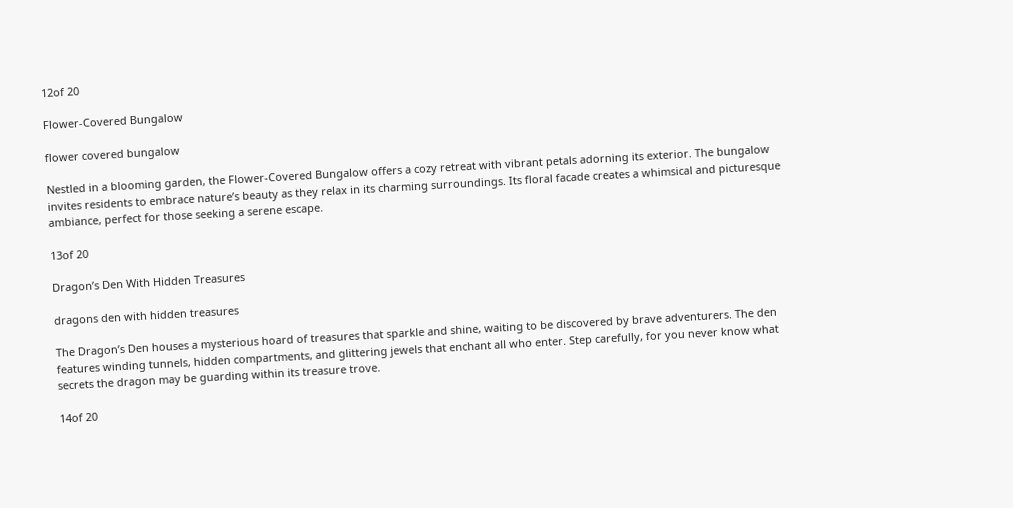12of 20

Flower-Covered Bungalow

flower covered bungalow

Nestled in a blooming garden, the Flower-Covered Bungalow offers a cozy retreat with vibrant petals adorning its exterior. The bungalow invites residents to embrace nature’s beauty as they relax in its charming surroundings. Its floral facade creates a whimsical and picturesque ambiance, perfect for those seeking a serene escape.

13of 20

Dragon’s Den With Hidden Treasures

dragons den with hidden treasures

The Dragon’s Den houses a mysterious hoard of treasures that sparkle and shine, waiting to be discovered by brave adventurers. The den features winding tunnels, hidden compartments, and glittering jewels that enchant all who enter. Step carefully, for you never know what secrets the dragon may be guarding within its treasure trove.

14of 20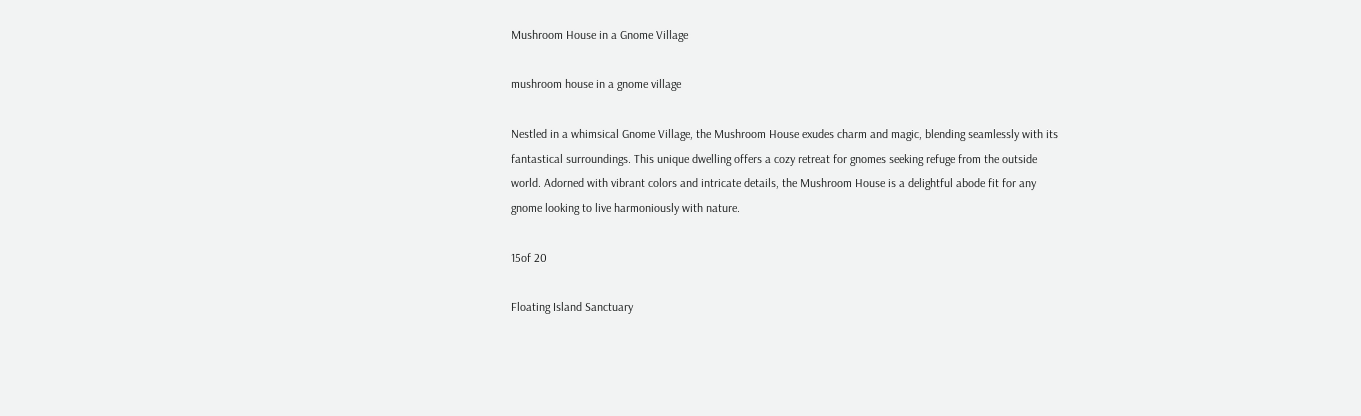Mushroom House in a Gnome Village

mushroom house in a gnome village

Nestled in a whimsical Gnome Village, the Mushroom House exudes charm and magic, blending seamlessly with its fantastical surroundings. This unique dwelling offers a cozy retreat for gnomes seeking refuge from the outside world. Adorned with vibrant colors and intricate details, the Mushroom House is a delightful abode fit for any gnome looking to live harmoniously with nature.

15of 20

Floating Island Sanctuary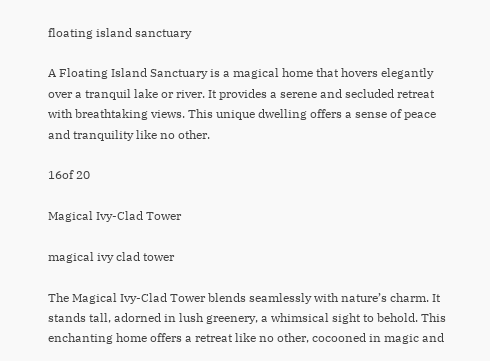floating island sanctuary

A Floating Island Sanctuary is a magical home that hovers elegantly over a tranquil lake or river. It provides a serene and secluded retreat with breathtaking views. This unique dwelling offers a sense of peace and tranquility like no other.

16of 20

Magical Ivy-Clad Tower

magical ivy clad tower

The Magical Ivy-Clad Tower blends seamlessly with nature’s charm. It stands tall, adorned in lush greenery, a whimsical sight to behold. This enchanting home offers a retreat like no other, cocooned in magic and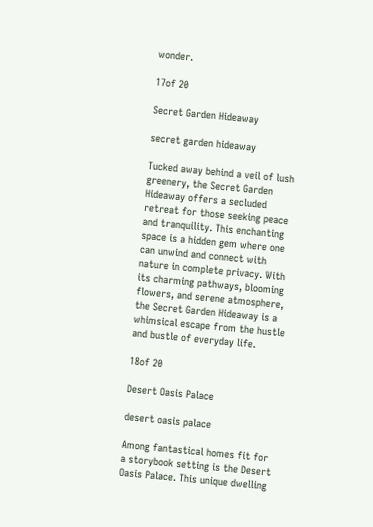wonder.

17of 20

Secret Garden Hideaway

secret garden hideaway

Tucked away behind a veil of lush greenery, the Secret Garden Hideaway offers a secluded retreat for those seeking peace and tranquility. This enchanting space is a hidden gem where one can unwind and connect with nature in complete privacy. With its charming pathways, blooming flowers, and serene atmosphere, the Secret Garden Hideaway is a whimsical escape from the hustle and bustle of everyday life.

18of 20

Desert Oasis Palace

desert oasis palace

Among fantastical homes fit for a storybook setting is the Desert Oasis Palace. This unique dwelling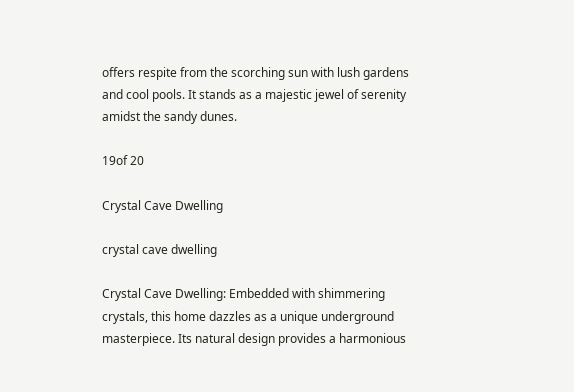offers respite from the scorching sun with lush gardens and cool pools. It stands as a majestic jewel of serenity amidst the sandy dunes.

19of 20

Crystal Cave Dwelling

crystal cave dwelling

Crystal Cave Dwelling: Embedded with shimmering crystals, this home dazzles as a unique underground masterpiece. Its natural design provides a harmonious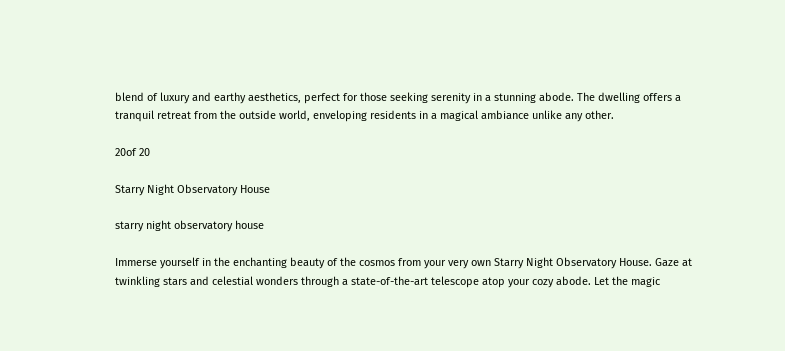blend of luxury and earthy aesthetics, perfect for those seeking serenity in a stunning abode. The dwelling offers a tranquil retreat from the outside world, enveloping residents in a magical ambiance unlike any other.

20of 20

Starry Night Observatory House

starry night observatory house

Immerse yourself in the enchanting beauty of the cosmos from your very own Starry Night Observatory House. Gaze at twinkling stars and celestial wonders through a state-of-the-art telescope atop your cozy abode. Let the magic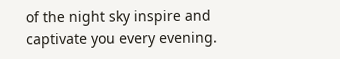of the night sky inspire and captivate you every evening.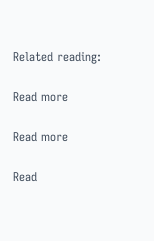Related reading:

Read more

Read more

Read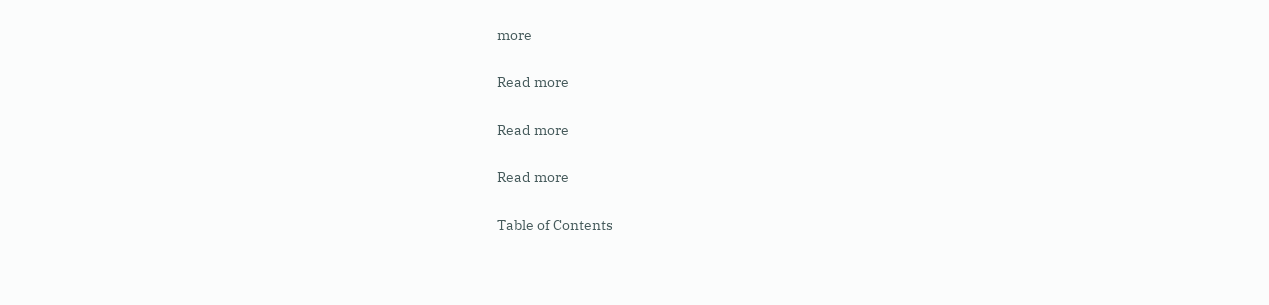more

Read more

Read more

Read more

Table of Contents